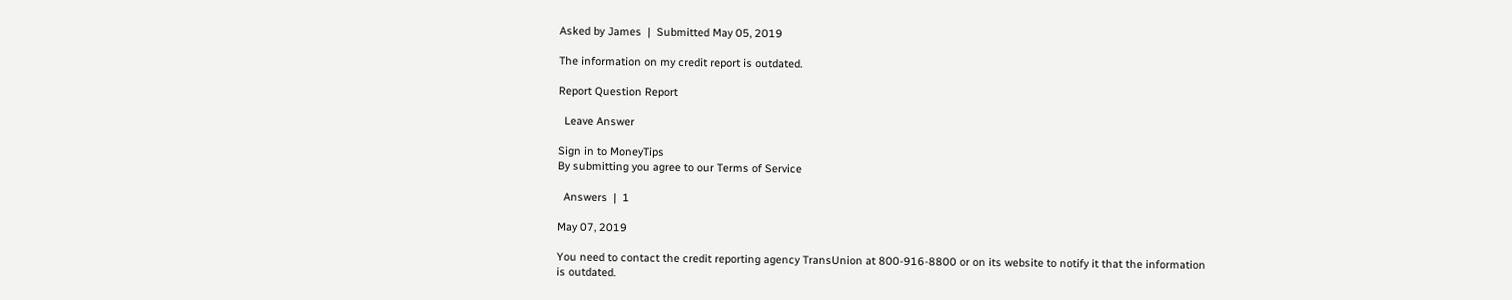Asked by James  |  Submitted May 05, 2019

The information on my credit report is outdated.

Report Question Report

  Leave Answer

Sign in to MoneyTips
By submitting you agree to our Terms of Service

  Answers  |  1

May 07, 2019

You need to contact the credit reporting agency TransUnion at 800-916-8800 or on its website to notify it that the information is outdated.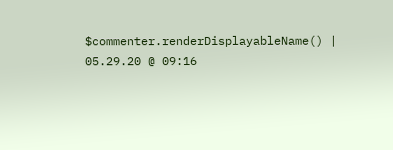$commenter.renderDisplayableName() | 05.29.20 @ 09:16